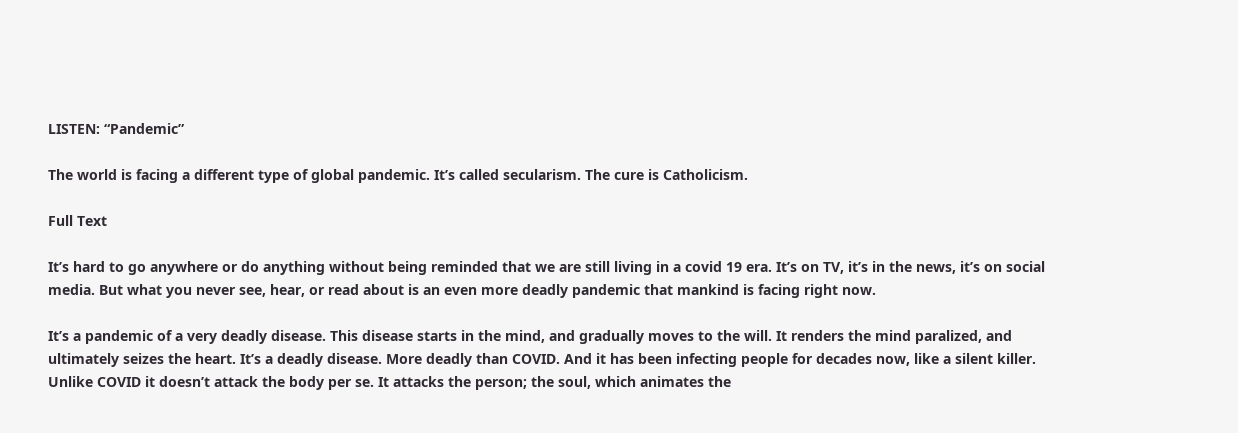LISTEN: “Pandemic”

The world is facing a different type of global pandemic. It’s called secularism. The cure is Catholicism.

Full Text

It’s hard to go anywhere or do anything without being reminded that we are still living in a covid 19 era. It’s on TV, it’s in the news, it’s on social media. But what you never see, hear, or read about is an even more deadly pandemic that mankind is facing right now.

It’s a pandemic of a very deadly disease. This disease starts in the mind, and gradually moves to the will. It renders the mind paralized, and ultimately seizes the heart. It’s a deadly disease. More deadly than COVID. And it has been infecting people for decades now, like a silent killer. Unlike COVID it doesn’t attack the body per se. It attacks the person; the soul, which animates the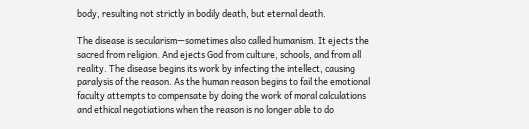body, resulting not strictly in bodily death, but eternal death.

The disease is secularism—sometimes also called humanism. It ejects the sacred from religion. And ejects God from culture, schools, and from all reality. The disease begins its work by infecting the intellect, causing paralysis of the reason. As the human reason begins to fail the emotional faculty attempts to compensate by doing the work of moral calculations and ethical negotiations when the reason is no longer able to do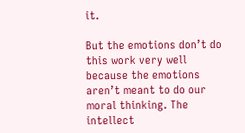it.

But the emotions don’t do this work very well because the emotions aren’t meant to do our moral thinking. The intellect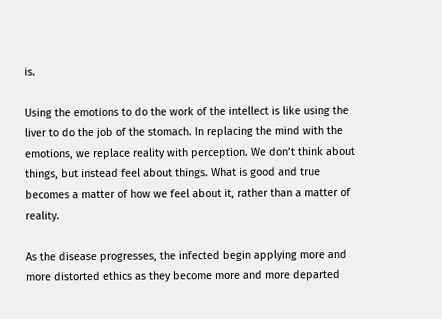is.

Using the emotions to do the work of the intellect is like using the liver to do the job of the stomach. In replacing the mind with the emotions, we replace reality with perception. We don’t think about things, but instead feel about things. What is good and true becomes a matter of how we feel about it, rather than a matter of reality.

As the disease progresses, the infected begin applying more and more distorted ethics as they become more and more departed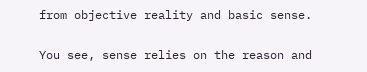from objective reality and basic sense.

You see, sense relies on the reason and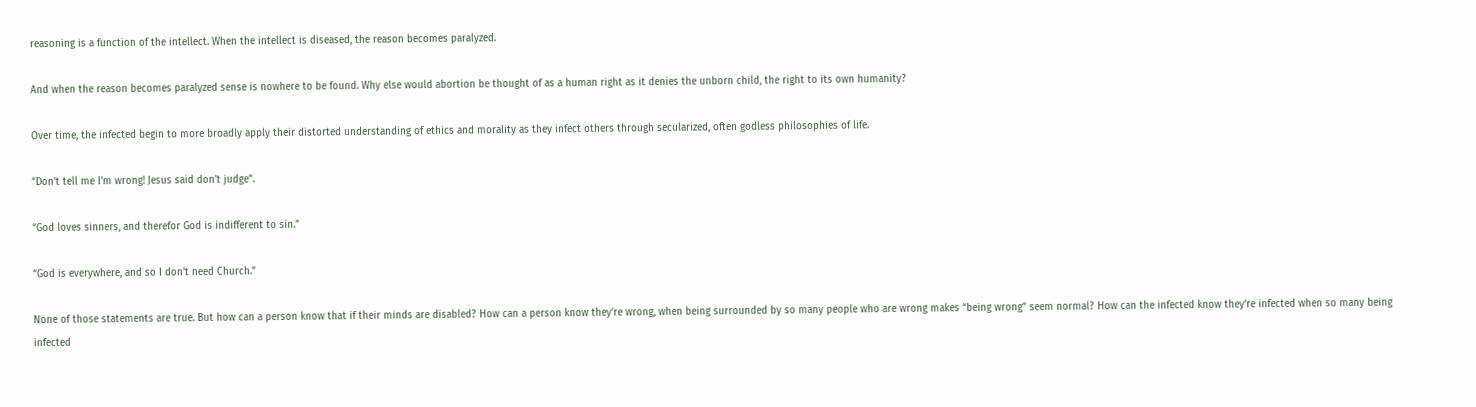reasoning is a function of the intellect. When the intellect is diseased, the reason becomes paralyzed.

And when the reason becomes paralyzed sense is nowhere to be found. Why else would abortion be thought of as a human right as it denies the unborn child, the right to its own humanity?

Over time, the infected begin to more broadly apply their distorted understanding of ethics and morality as they infect others through secularized, often godless philosophies of life.

“Don’t tell me I’m wrong! Jesus said don’t judge”.

“God loves sinners, and therefor God is indifferent to sin.”

“God is everywhere, and so I don’t need Church.”

None of those statements are true. But how can a person know that if their minds are disabled? How can a person know they’re wrong, when being surrounded by so many people who are wrong makes “being wrong” seem normal? How can the infected know they’re infected when so many being infected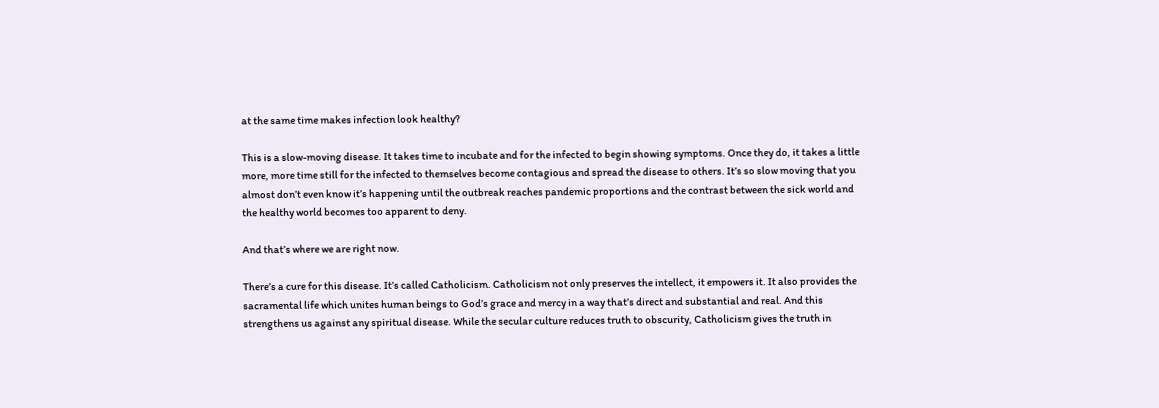at the same time makes infection look healthy?

This is a slow-moving disease. It takes time to incubate and for the infected to begin showing symptoms. Once they do, it takes a little more, more time still for the infected to themselves become contagious and spread the disease to others. It’s so slow moving that you almost don’t even know it’s happening until the outbreak reaches pandemic proportions and the contrast between the sick world and the healthy world becomes too apparent to deny.

And that’s where we are right now.

There’s a cure for this disease. It’s called Catholicism. Catholicism not only preserves the intellect, it empowers it. It also provides the sacramental life which unites human beings to God’s grace and mercy in a way that’s direct and substantial and real. And this strengthens us against any spiritual disease. While the secular culture reduces truth to obscurity, Catholicism gives the truth in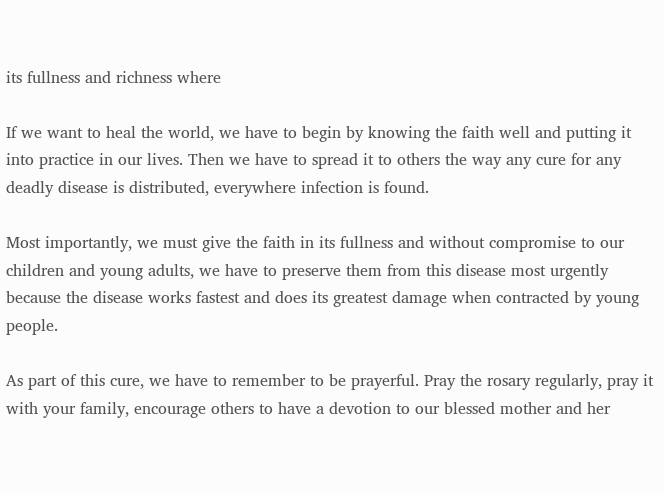its fullness and richness where

If we want to heal the world, we have to begin by knowing the faith well and putting it into practice in our lives. Then we have to spread it to others the way any cure for any deadly disease is distributed, everywhere infection is found.

Most importantly, we must give the faith in its fullness and without compromise to our children and young adults, we have to preserve them from this disease most urgently because the disease works fastest and does its greatest damage when contracted by young people.

As part of this cure, we have to remember to be prayerful. Pray the rosary regularly, pray it with your family, encourage others to have a devotion to our blessed mother and her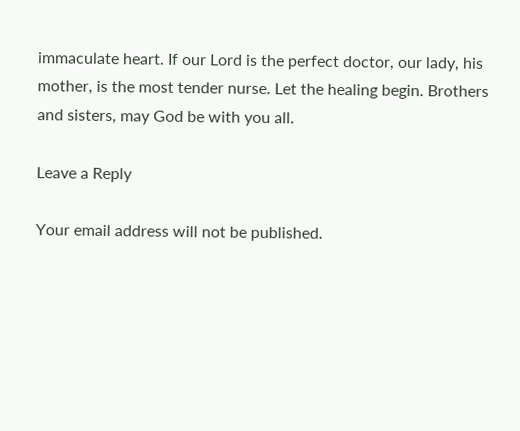immaculate heart. If our Lord is the perfect doctor, our lady, his mother, is the most tender nurse. Let the healing begin. Brothers and sisters, may God be with you all.

Leave a Reply

Your email address will not be published.